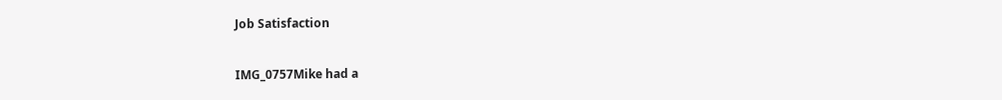Job Satisfaction

IMG_0757Mike had a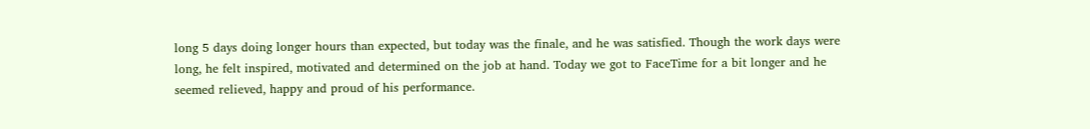long 5 days doing longer hours than expected, but today was the finale, and he was satisfied. Though the work days were long, he felt inspired, motivated and determined on the job at hand. Today we got to FaceTime for a bit longer and he seemed relieved, happy and proud of his performance.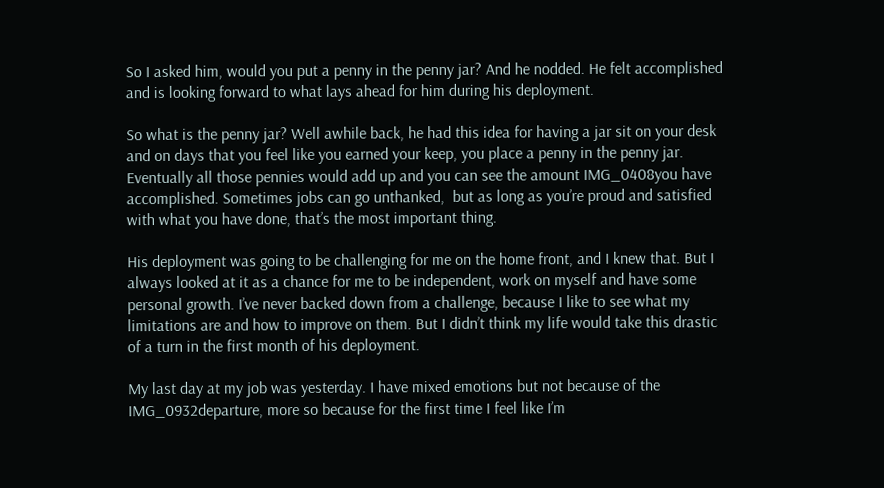So I asked him, would you put a penny in the penny jar? And he nodded. He felt accomplished and is looking forward to what lays ahead for him during his deployment.

So what is the penny jar? Well awhile back, he had this idea for having a jar sit on your desk and on days that you feel like you earned your keep, you place a penny in the penny jar. Eventually all those pennies would add up and you can see the amount IMG_0408you have accomplished. Sometimes jobs can go unthanked,  but as long as you’re proud and satisfied with what you have done, that’s the most important thing.

His deployment was going to be challenging for me on the home front, and I knew that. But I always looked at it as a chance for me to be independent, work on myself and have some personal growth. I’ve never backed down from a challenge, because I like to see what my limitations are and how to improve on them. But I didn’t think my life would take this drastic of a turn in the first month of his deployment.

My last day at my job was yesterday. I have mixed emotions but not because of the IMG_0932departure, more so because for the first time I feel like I’m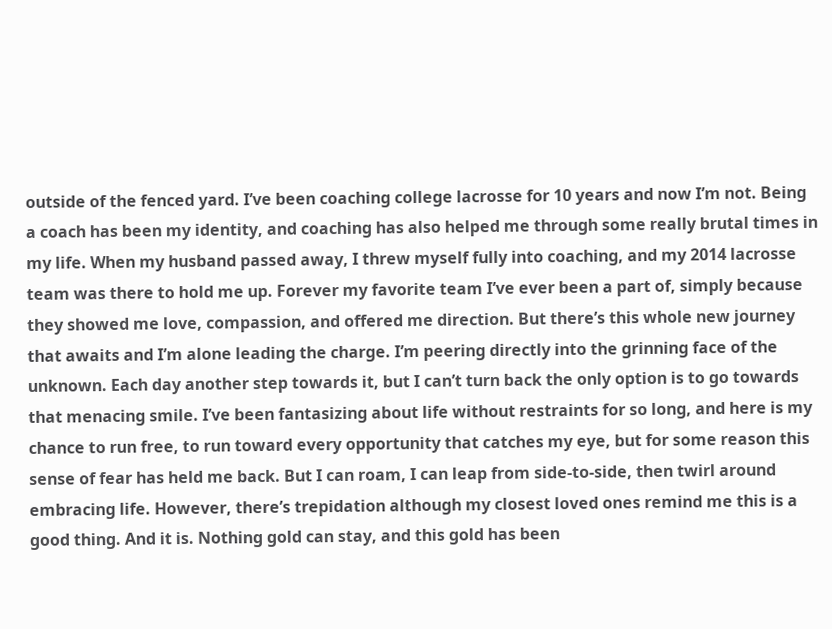outside of the fenced yard. I’ve been coaching college lacrosse for 10 years and now I’m not. Being a coach has been my identity, and coaching has also helped me through some really brutal times in my life. When my husband passed away, I threw myself fully into coaching, and my 2014 lacrosse team was there to hold me up. Forever my favorite team I’ve ever been a part of, simply because they showed me love, compassion, and offered me direction. But there’s this whole new journey that awaits and I’m alone leading the charge. I’m peering directly into the grinning face of the unknown. Each day another step towards it, but I can’t turn back the only option is to go towards that menacing smile. I’ve been fantasizing about life without restraints for so long, and here is my chance to run free, to run toward every opportunity that catches my eye, but for some reason this sense of fear has held me back. But I can roam, I can leap from side-to-side, then twirl around embracing life. However, there’s trepidation although my closest loved ones remind me this is a good thing. And it is. Nothing gold can stay, and this gold has been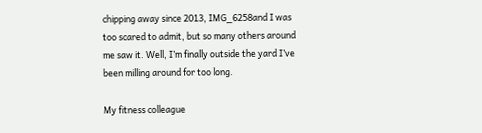chipping away since 2013, IMG_6258and I was too scared to admit, but so many others around me saw it. Well, I’m finally outside the yard I’ve been milling around for too long.

My fitness colleague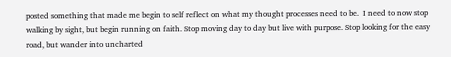posted something that made me begin to self reflect on what my thought processes need to be.  I need to now stop walking by sight, but begin running on faith. Stop moving day to day but live with purpose. Stop looking for the easy road, but wander into uncharted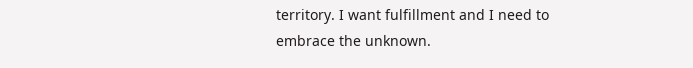territory. I want fulfillment and I need to embrace the unknown.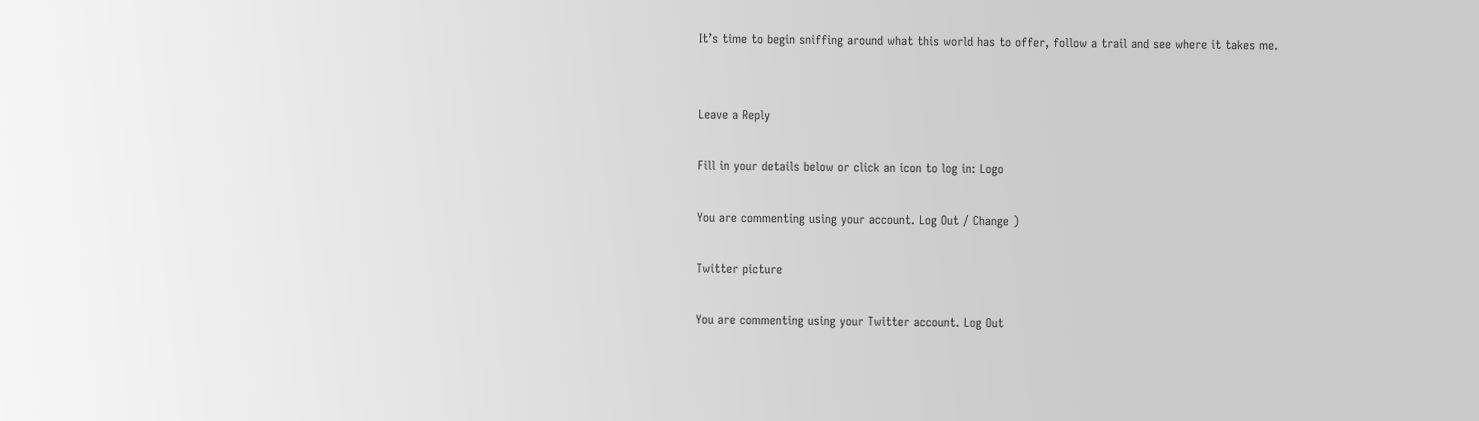It’s time to begin sniffing around what this world has to offer, follow a trail and see where it takes me.


Leave a Reply

Fill in your details below or click an icon to log in: Logo

You are commenting using your account. Log Out / Change )

Twitter picture

You are commenting using your Twitter account. Log Out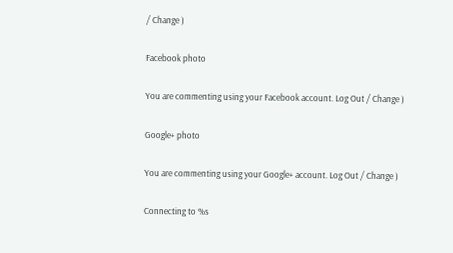/ Change )

Facebook photo

You are commenting using your Facebook account. Log Out / Change )

Google+ photo

You are commenting using your Google+ account. Log Out / Change )

Connecting to %s